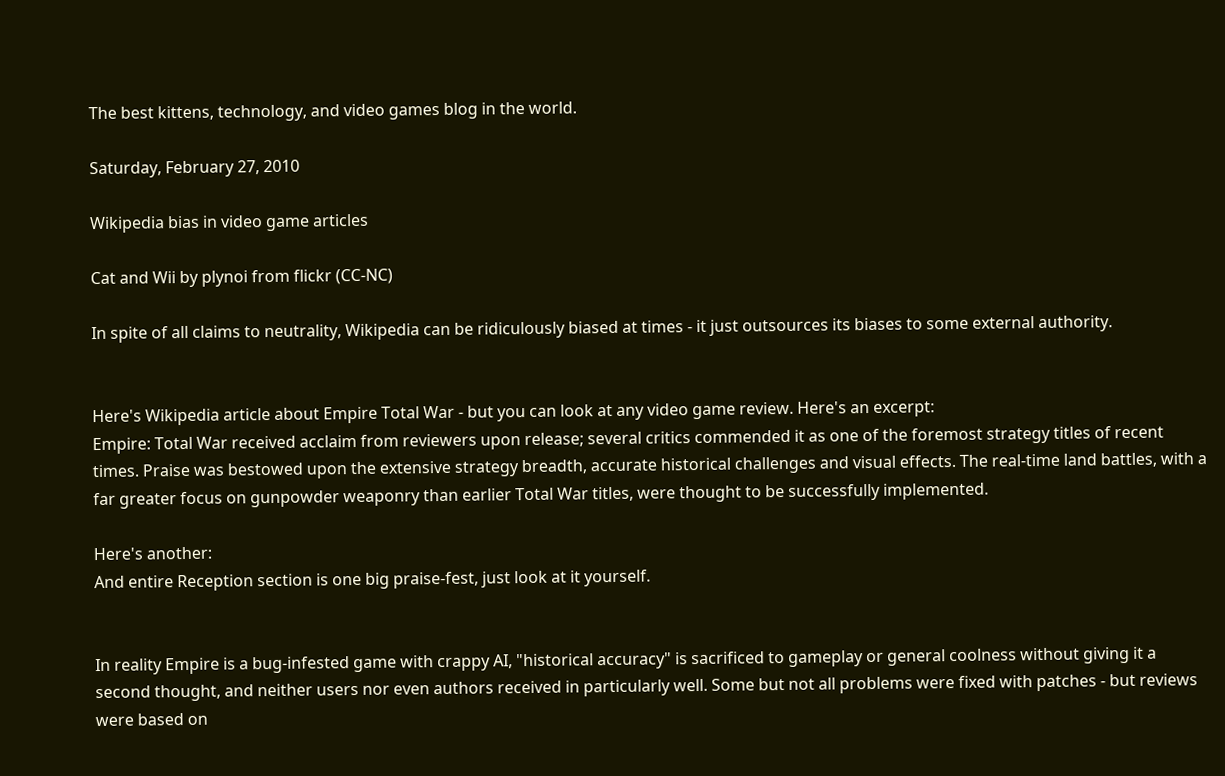The best kittens, technology, and video games blog in the world.

Saturday, February 27, 2010

Wikipedia bias in video game articles

Cat and Wii by plynoi from flickr (CC-NC)

In spite of all claims to neutrality, Wikipedia can be ridiculously biased at times - it just outsources its biases to some external authority.


Here's Wikipedia article about Empire Total War - but you can look at any video game review. Here's an excerpt:
Empire: Total War received acclaim from reviewers upon release; several critics commended it as one of the foremost strategy titles of recent times. Praise was bestowed upon the extensive strategy breadth, accurate historical challenges and visual effects. The real-time land battles, with a far greater focus on gunpowder weaponry than earlier Total War titles, were thought to be successfully implemented.

Here's another:
And entire Reception section is one big praise-fest, just look at it yourself.


In reality Empire is a bug-infested game with crappy AI, "historical accuracy" is sacrificed to gameplay or general coolness without giving it a second thought, and neither users nor even authors received in particularly well. Some but not all problems were fixed with patches - but reviews were based on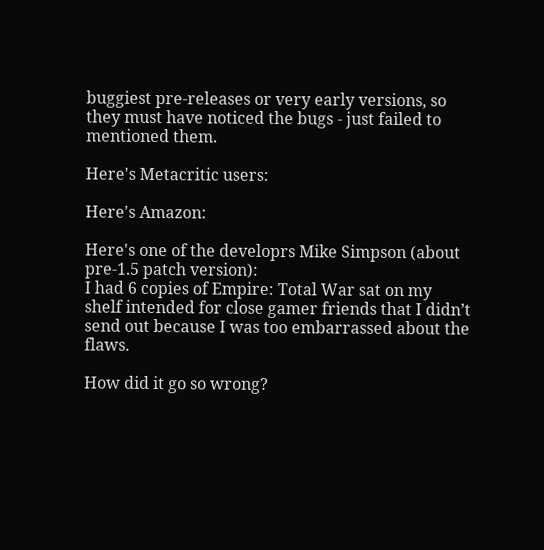buggiest pre-releases or very early versions, so they must have noticed the bugs - just failed to mentioned them.

Here's Metacritic users:

Here's Amazon:

Here's one of the developrs Mike Simpson (about pre-1.5 patch version):
I had 6 copies of Empire: Total War sat on my shelf intended for close gamer friends that I didn’t send out because I was too embarrassed about the flaws.

How did it go so wrong?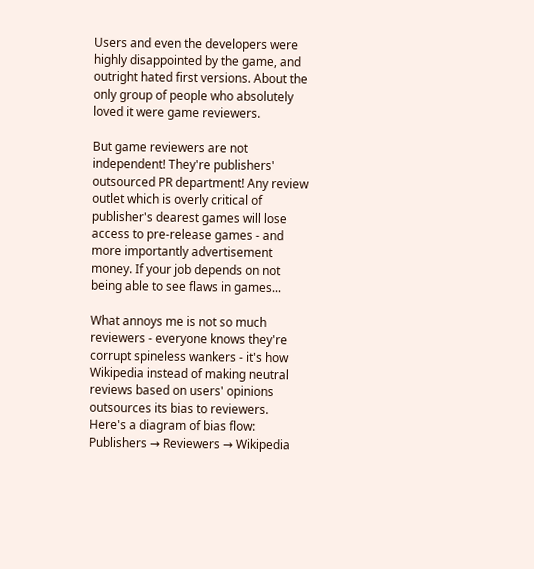Users and even the developers were highly disappointed by the game, and outright hated first versions. About the only group of people who absolutely loved it were game reviewers.

But game reviewers are not independent! They're publishers' outsourced PR department! Any review outlet which is overly critical of publisher's dearest games will lose access to pre-release games - and more importantly advertisement money. If your job depends on not being able to see flaws in games...

What annoys me is not so much reviewers - everyone knows they're corrupt spineless wankers - it's how Wikipedia instead of making neutral reviews based on users' opinions outsources its bias to reviewers. Here's a diagram of bias flow:
Publishers → Reviewers → Wikipedia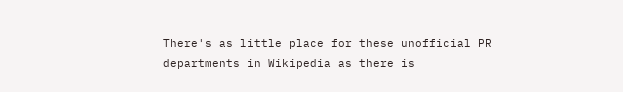There's as little place for these unofficial PR departments in Wikipedia as there is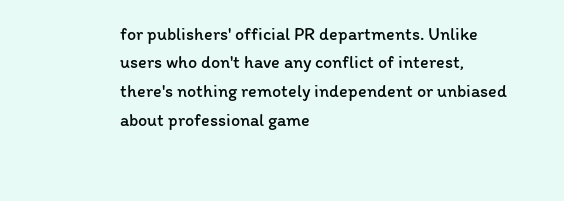for publishers' official PR departments. Unlike users who don't have any conflict of interest, there's nothing remotely independent or unbiased about professional game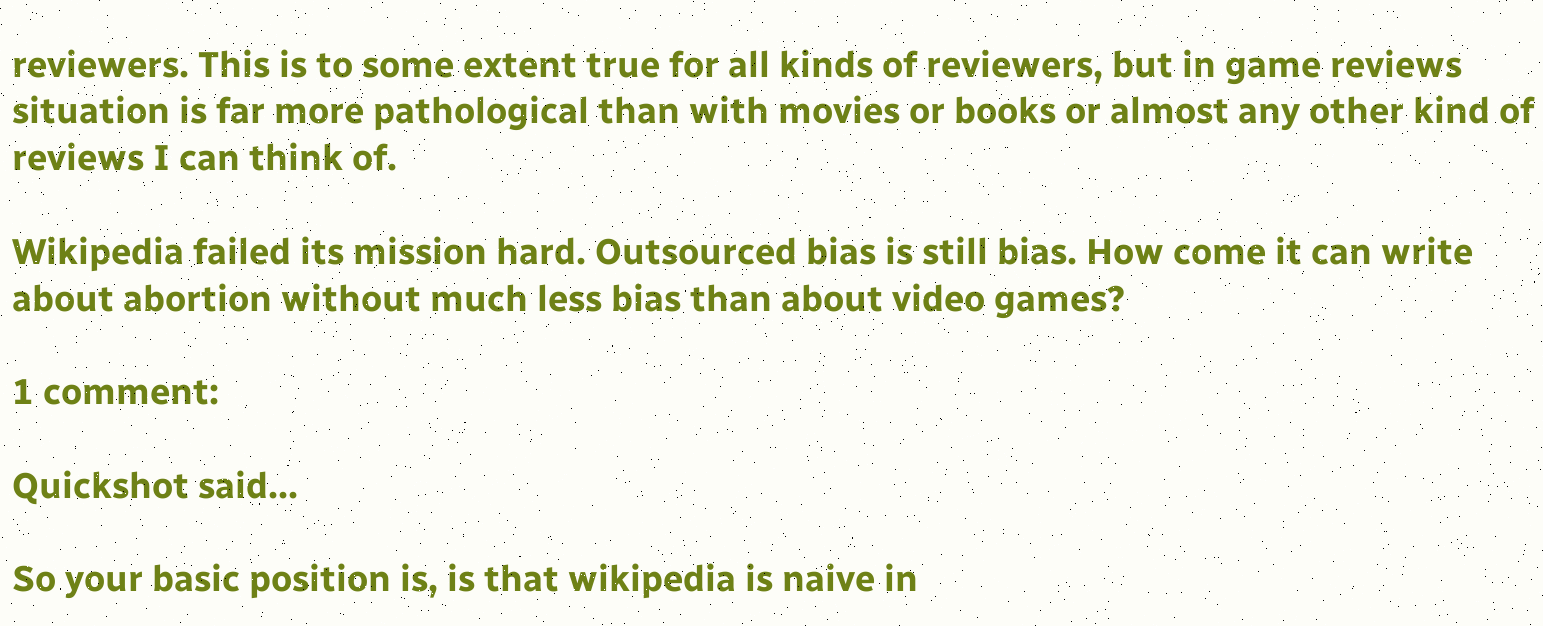reviewers. This is to some extent true for all kinds of reviewers, but in game reviews situation is far more pathological than with movies or books or almost any other kind of reviews I can think of.

Wikipedia failed its mission hard. Outsourced bias is still bias. How come it can write about abortion without much less bias than about video games?

1 comment:

Quickshot said...

So your basic position is, is that wikipedia is naive in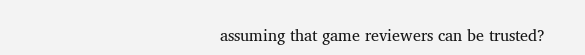assuming that game reviewers can be trusted?